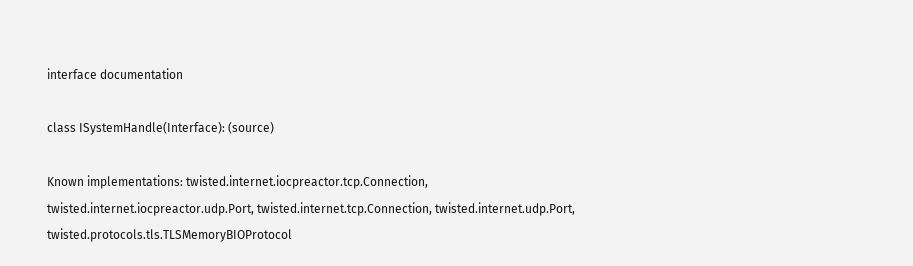interface documentation

class ISystemHandle(Interface): (source)

Known implementations: twisted.internet.iocpreactor.tcp.Connection, twisted.internet.iocpreactor.udp.Port, twisted.internet.tcp.Connection, twisted.internet.udp.Port, twisted.protocols.tls.TLSMemoryBIOProtocol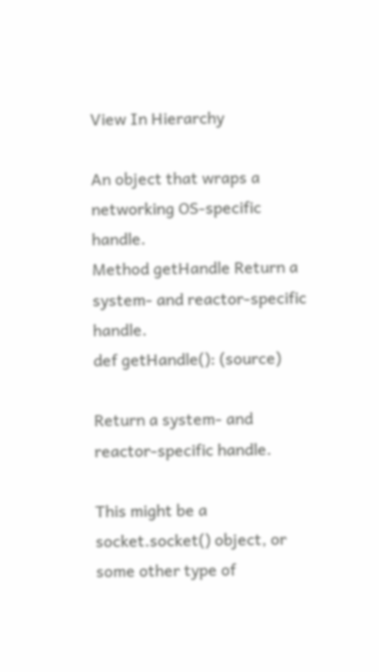View In Hierarchy

An object that wraps a networking OS-specific handle.
Method getHandle Return a system- and reactor-specific handle.
def getHandle(): (source)

Return a system- and reactor-specific handle.

This might be a socket.socket() object, or some other type of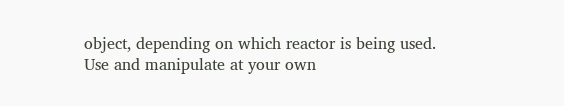object, depending on which reactor is being used. Use and manipulate at your own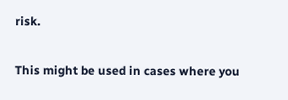risk.

This might be used in cases where you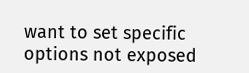want to set specific options not exposed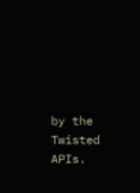by the Twisted APIs.